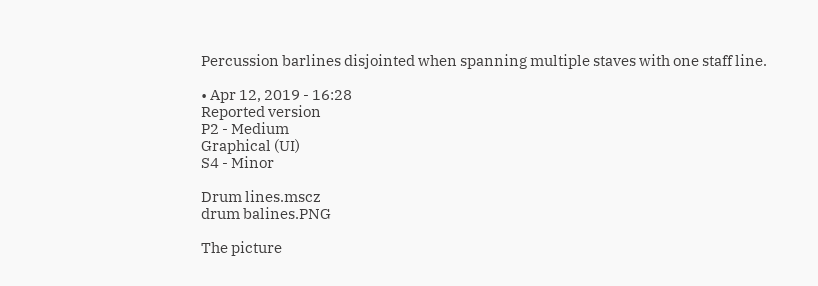Percussion barlines disjointed when spanning multiple staves with one staff line.

• Apr 12, 2019 - 16:28
Reported version
P2 - Medium
Graphical (UI)
S4 - Minor

Drum lines.mscz
drum balines.PNG

The picture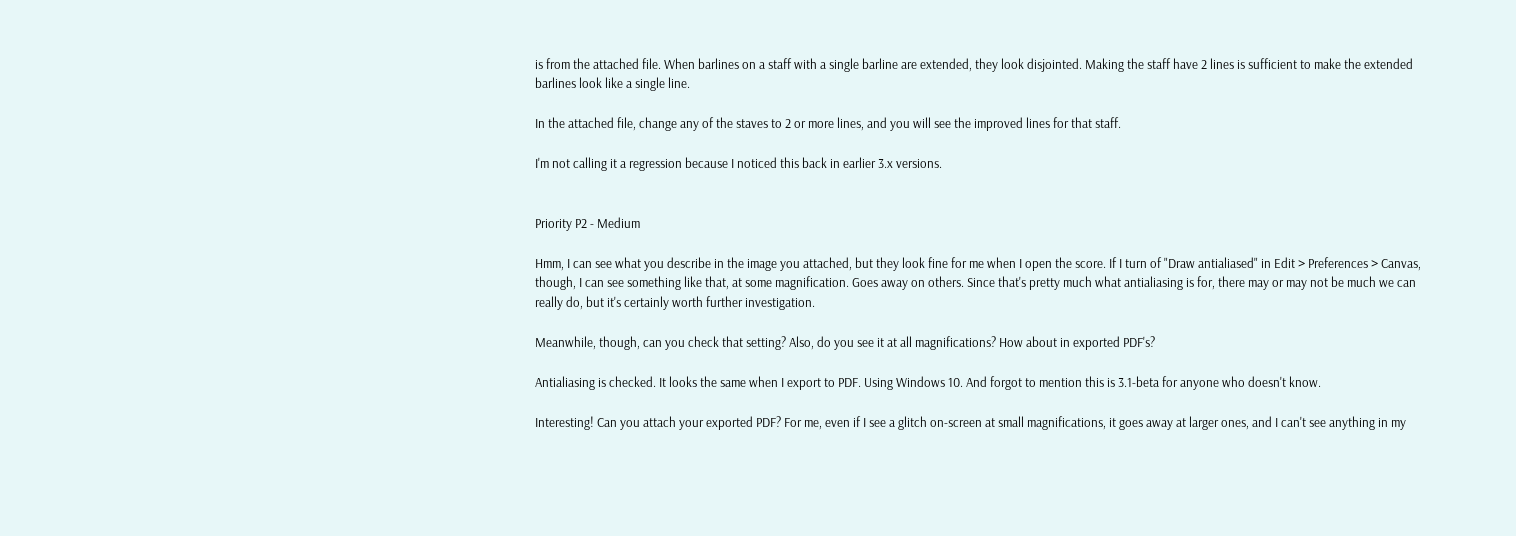is from the attached file. When barlines on a staff with a single barline are extended, they look disjointed. Making the staff have 2 lines is sufficient to make the extended barlines look like a single line.

In the attached file, change any of the staves to 2 or more lines, and you will see the improved lines for that staff.

I'm not calling it a regression because I noticed this back in earlier 3.x versions.


Priority P2 - Medium

Hmm, I can see what you describe in the image you attached, but they look fine for me when I open the score. If I turn of "Draw antialiased" in Edit > Preferences > Canvas, though, I can see something like that, at some magnification. Goes away on others. Since that's pretty much what antialiasing is for, there may or may not be much we can really do, but it's certainly worth further investigation.

Meanwhile, though, can you check that setting? Also, do you see it at all magnifications? How about in exported PDF's?

Antialiasing is checked. It looks the same when I export to PDF. Using Windows 10. And forgot to mention this is 3.1-beta for anyone who doesn't know.

Interesting! Can you attach your exported PDF? For me, even if I see a glitch on-screen at small magnifications, it goes away at larger ones, and I can't see anything in my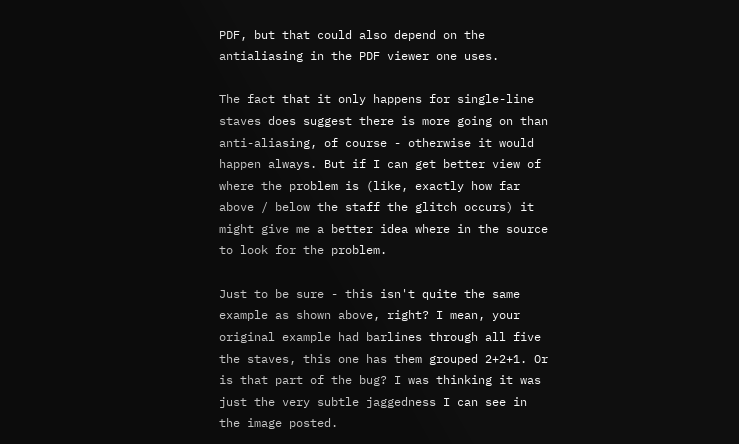PDF, but that could also depend on the antialiasing in the PDF viewer one uses.

The fact that it only happens for single-line staves does suggest there is more going on than anti-aliasing, of course - otherwise it would happen always. But if I can get better view of where the problem is (like, exactly how far above / below the staff the glitch occurs) it might give me a better idea where in the source to look for the problem.

Just to be sure - this isn't quite the same example as shown above, right? I mean, your original example had barlines through all five the staves, this one has them grouped 2+2+1. Or is that part of the bug? I was thinking it was just the very subtle jaggedness I can see in the image posted.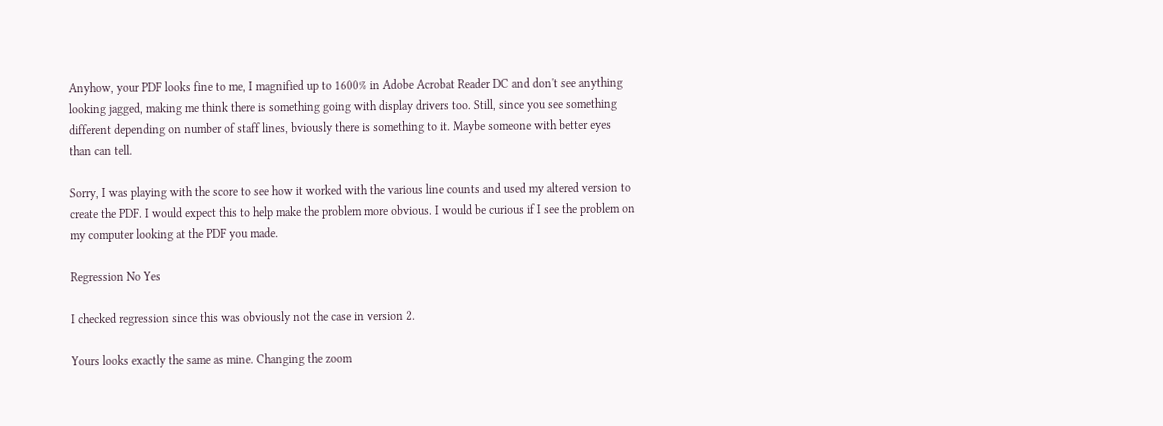Anyhow, your PDF looks fine to me, I magnified up to 1600% in Adobe Acrobat Reader DC and don't see anything looking jagged, making me think there is something going with display drivers too. Still, since you see something different depending on number of staff lines, bviously there is something to it. Maybe someone with better eyes than can tell.

Sorry, I was playing with the score to see how it worked with the various line counts and used my altered version to create the PDF. I would expect this to help make the problem more obvious. I would be curious if I see the problem on my computer looking at the PDF you made.

Regression No Yes

I checked regression since this was obviously not the case in version 2.

Yours looks exactly the same as mine. Changing the zoom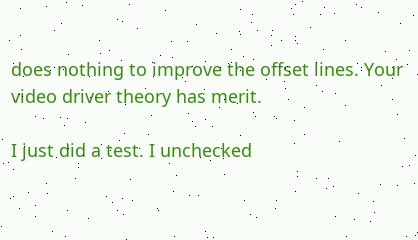does nothing to improve the offset lines. Your video driver theory has merit.

I just did a test. I unchecked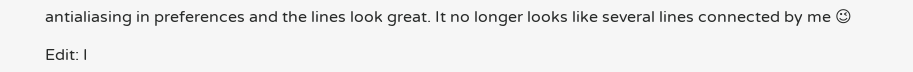antialiasing in preferences and the lines look great. It no longer looks like several lines connected by me 😉

Edit: I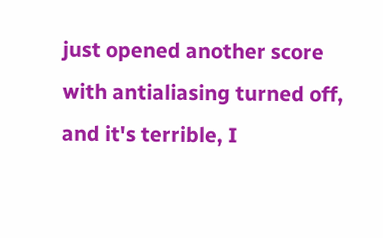just opened another score with antialiasing turned off, and it's terrible, I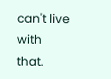can't live with that.